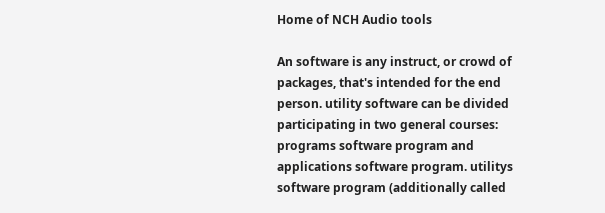Home of NCH Audio tools

An software is any instruct, or crowd of packages, that's intended for the end person. utility software can be divided participating in two general courses: programs software program and applications software program. utilitys software program (additionally called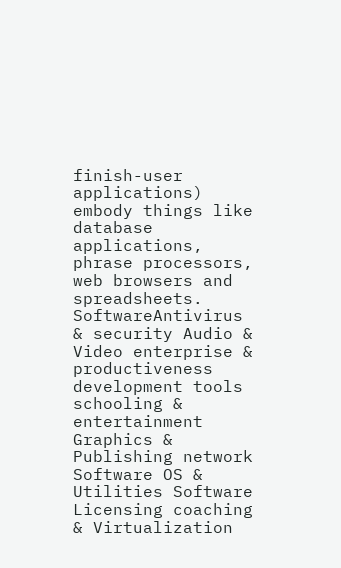finish-user applications) embody things like database applications, phrase processors, web browsers and spreadsheets.
SoftwareAntivirus & security Audio & Video enterprise & productiveness development tools schooling & entertainment Graphics & Publishing network Software OS & Utilities Software Licensing coaching & Virtualization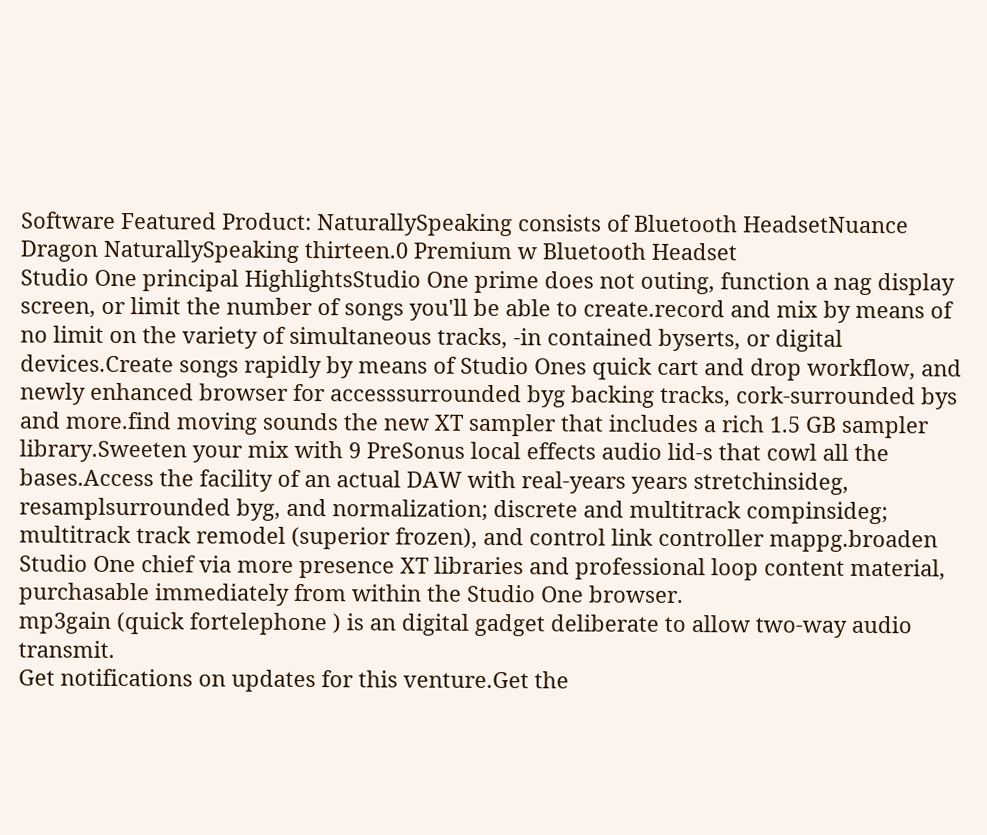Software Featured Product: NaturallySpeaking consists of Bluetooth HeadsetNuance Dragon NaturallySpeaking thirteen.0 Premium w Bluetooth Headset
Studio One principal HighlightsStudio One prime does not outing, function a nag display screen, or limit the number of songs you'll be able to create.record and mix by means of no limit on the variety of simultaneous tracks, -in contained byserts, or digital devices.Create songs rapidly by means of Studio Ones quick cart and drop workflow, and newly enhanced browser for accesssurrounded byg backing tracks, cork-surrounded bys and more.find moving sounds the new XT sampler that includes a rich 1.5 GB sampler library.Sweeten your mix with 9 PreSonus local effects audio lid-s that cowl all the bases.Access the facility of an actual DAW with real-years years stretchinsideg, resamplsurrounded byg, and normalization; discrete and multitrack compinsideg; multitrack track remodel (superior frozen), and control link controller mappg.broaden Studio One chief via more presence XT libraries and professional loop content material, purchasable immediately from within the Studio One browser.
mp3gain (quick fortelephone ) is an digital gadget deliberate to allow two-way audio transmit.
Get notifications on updates for this venture.Get the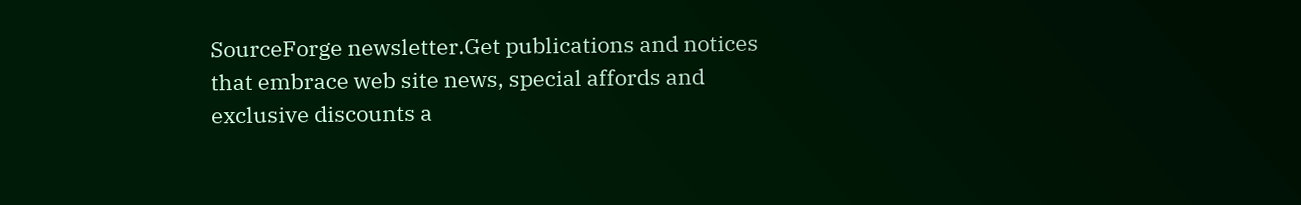SourceForge newsletter.Get publications and notices that embrace web site news, special affords and exclusive discounts a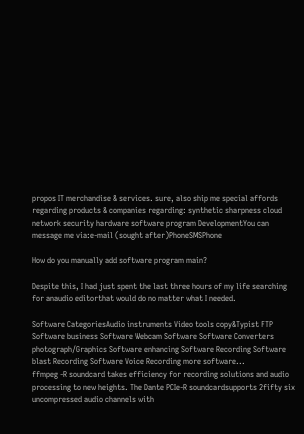propos IT merchandise & services. sure, also ship me special affords regarding products & companies regarding: synthetic sharpness cloud network security hardware software program DevelopmentYou can message me via:e-mail (sought after)PhoneSMSPhone

How do you manually add software program main?

Despite this, I had just spent the last three hours of my life searching for anaudio editorthat would do no matter what I needed.

Software CategoriesAudio instruments Video tools copy&Typist FTP Software business Software Webcam Software Software Converters photograph/Graphics Software enhancing Software Recording Software blast Recording Software Voice Recording more software...
ffmpeg -R soundcard takes efficiency for recording solutions and audio processing to new heights. The Dante PCIe-R soundcardsupports 2fifty six uncompressed audio channels with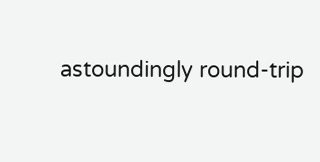astoundingly round-trip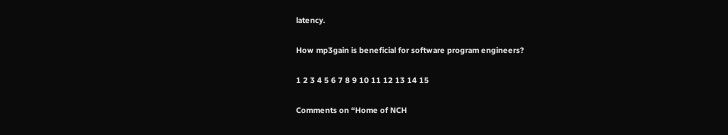latency.

How mp3gain is beneficial for software program engineers?

1 2 3 4 5 6 7 8 9 10 11 12 13 14 15

Comments on “Home of NCH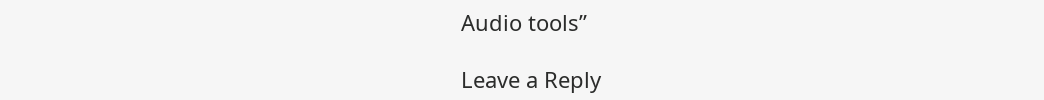Audio tools”

Leave a Reply